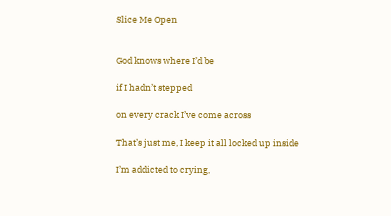Slice Me Open


God knows where I’d be

if I hadn’t stepped

on every crack I’ve come across

That’s just me, I keep it all locked up inside

I’m addicted to crying,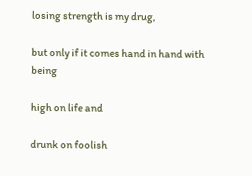losing strength is my drug,

but only if it comes hand in hand with being

high on life and

drunk on foolish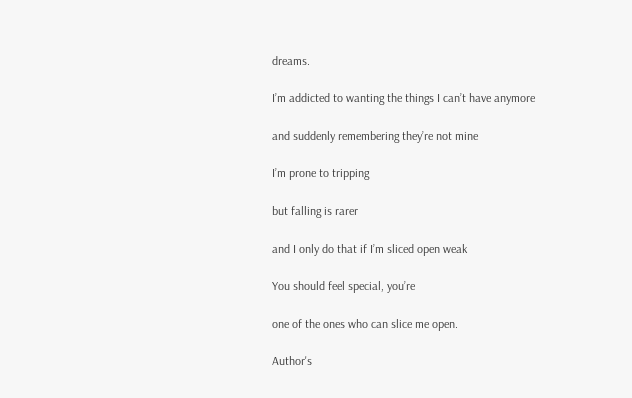dreams.

I’m addicted to wanting the things I can’t have anymore

and suddenly remembering they’re not mine

I’m prone to tripping

but falling is rarer

and I only do that if I’m sliced open weak

You should feel special, you’re

one of the ones who can slice me open.

Author's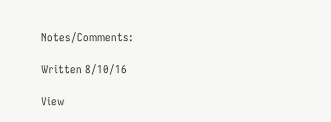Notes/Comments:

Written 8/10/16

View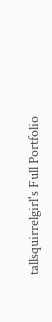tallsquirrelgirl's Full Portfolio